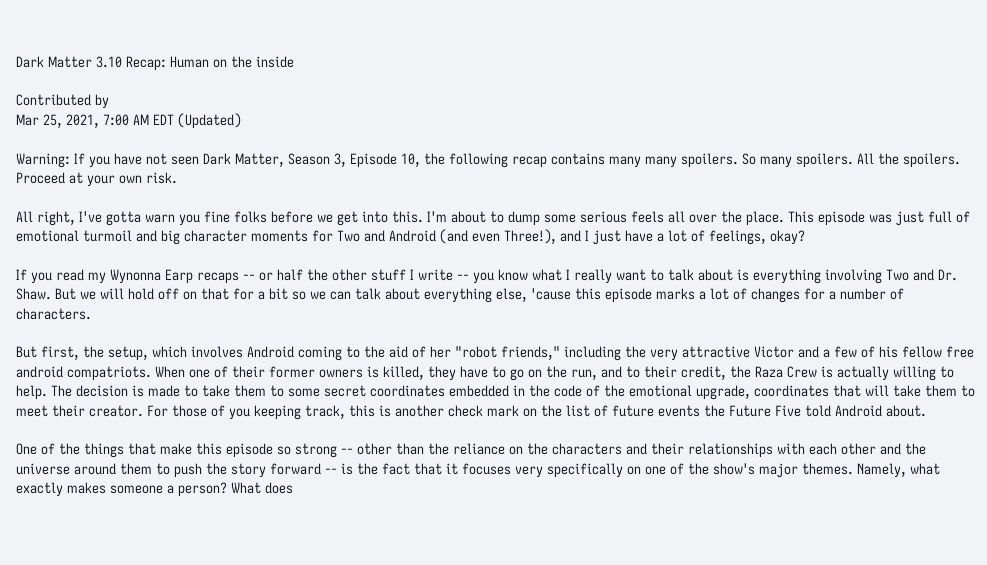Dark Matter 3.10 Recap: Human on the inside

Contributed by
Mar 25, 2021, 7:00 AM EDT (Updated)

Warning: If you have not seen Dark Matter, Season 3, Episode 10, the following recap contains many many spoilers. So many spoilers. All the spoilers. Proceed at your own risk.

All right, I've gotta warn you fine folks before we get into this. I'm about to dump some serious feels all over the place. This episode was just full of emotional turmoil and big character moments for Two and Android (and even Three!), and I just have a lot of feelings, okay?

If you read my Wynonna Earp recaps -- or half the other stuff I write -- you know what I really want to talk about is everything involving Two and Dr. Shaw. But we will hold off on that for a bit so we can talk about everything else, 'cause this episode marks a lot of changes for a number of characters.

But first, the setup, which involves Android coming to the aid of her "robot friends," including the very attractive Victor and a few of his fellow free android compatriots. When one of their former owners is killed, they have to go on the run, and to their credit, the Raza Crew is actually willing to help. The decision is made to take them to some secret coordinates embedded in the code of the emotional upgrade, coordinates that will take them to meet their creator. For those of you keeping track, this is another check mark on the list of future events the Future Five told Android about.

One of the things that make this episode so strong -- other than the reliance on the characters and their relationships with each other and the universe around them to push the story forward -- is the fact that it focuses very specifically on one of the show's major themes. Namely, what exactly makes someone a person? What does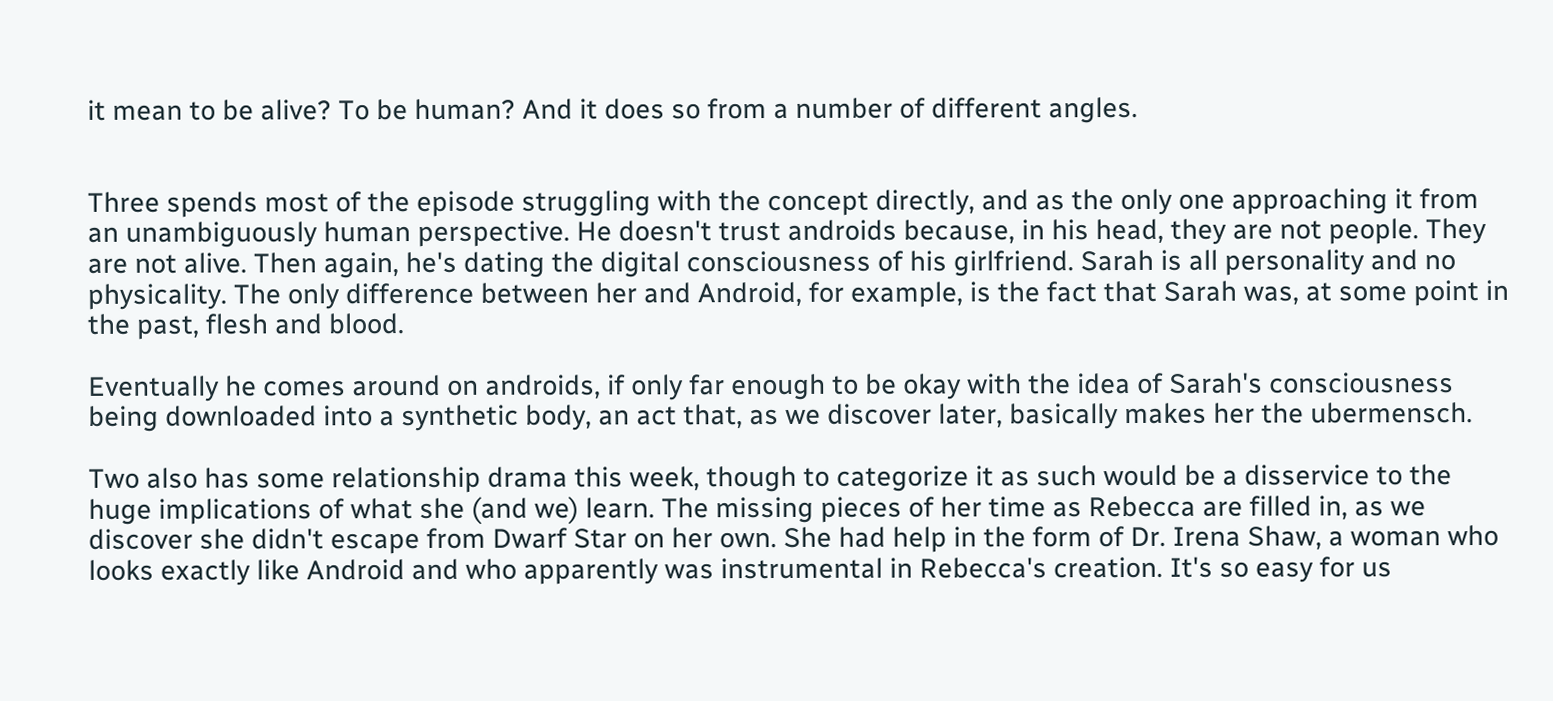it mean to be alive? To be human? And it does so from a number of different angles.


Three spends most of the episode struggling with the concept directly, and as the only one approaching it from an unambiguously human perspective. He doesn't trust androids because, in his head, they are not people. They are not alive. Then again, he's dating the digital consciousness of his girlfriend. Sarah is all personality and no physicality. The only difference between her and Android, for example, is the fact that Sarah was, at some point in the past, flesh and blood.

Eventually he comes around on androids, if only far enough to be okay with the idea of Sarah's consciousness being downloaded into a synthetic body, an act that, as we discover later, basically makes her the ubermensch.

Two also has some relationship drama this week, though to categorize it as such would be a disservice to the huge implications of what she (and we) learn. The missing pieces of her time as Rebecca are filled in, as we discover she didn't escape from Dwarf Star on her own. She had help in the form of Dr. Irena Shaw, a woman who looks exactly like Android and who apparently was instrumental in Rebecca's creation. It's so easy for us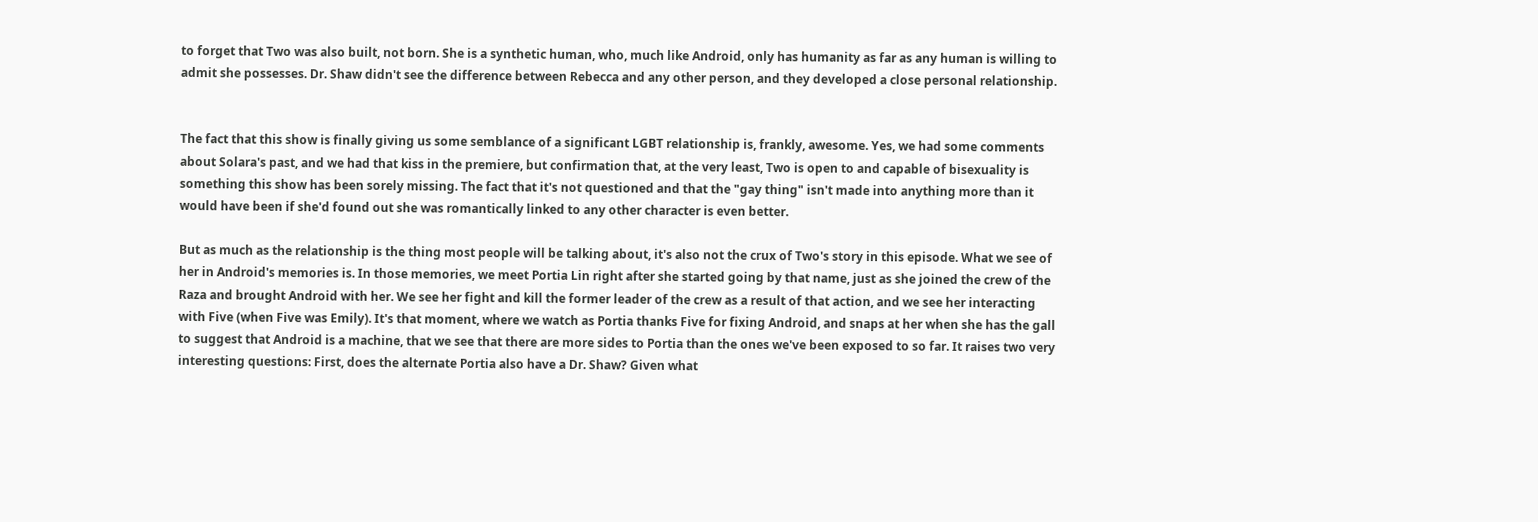to forget that Two was also built, not born. She is a synthetic human, who, much like Android, only has humanity as far as any human is willing to admit she possesses. Dr. Shaw didn't see the difference between Rebecca and any other person, and they developed a close personal relationship.


The fact that this show is finally giving us some semblance of a significant LGBT relationship is, frankly, awesome. Yes, we had some comments about Solara's past, and we had that kiss in the premiere, but confirmation that, at the very least, Two is open to and capable of bisexuality is something this show has been sorely missing. The fact that it's not questioned and that the "gay thing" isn't made into anything more than it would have been if she'd found out she was romantically linked to any other character is even better.

But as much as the relationship is the thing most people will be talking about, it's also not the crux of Two's story in this episode. What we see of her in Android's memories is. In those memories, we meet Portia Lin right after she started going by that name, just as she joined the crew of the Raza and brought Android with her. We see her fight and kill the former leader of the crew as a result of that action, and we see her interacting with Five (when Five was Emily). It's that moment, where we watch as Portia thanks Five for fixing Android, and snaps at her when she has the gall to suggest that Android is a machine, that we see that there are more sides to Portia than the ones we've been exposed to so far. It raises two very interesting questions: First, does the alternate Portia also have a Dr. Shaw? Given what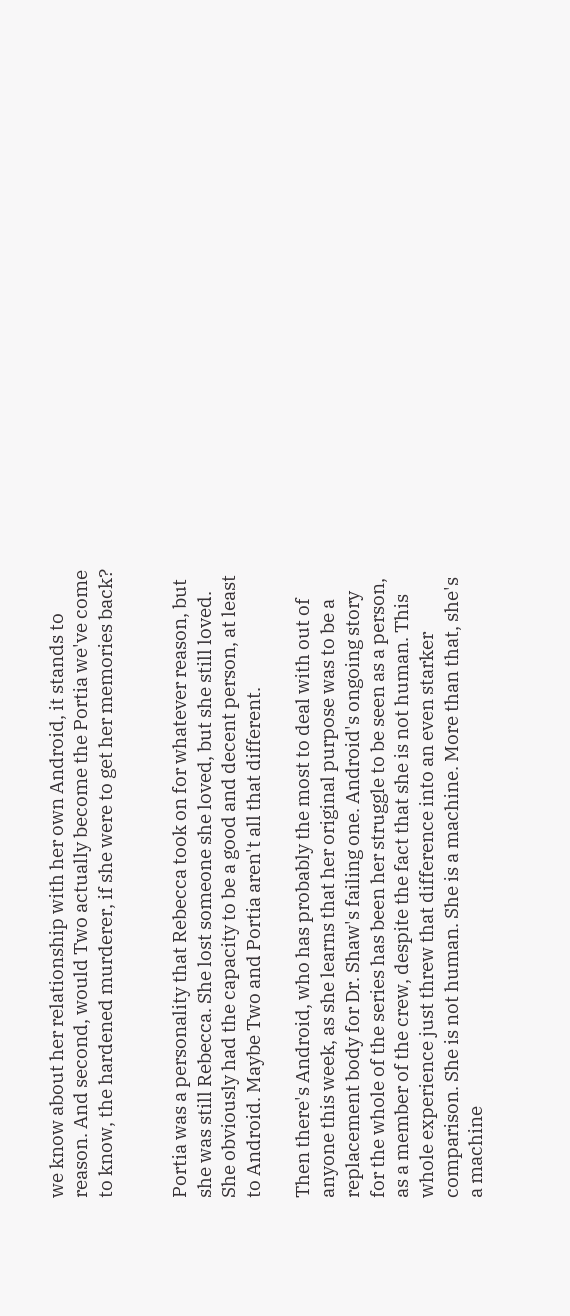we know about her relationship with her own Android, it stands to reason. And second, would Two actually become the Portia we've come to know, the hardened murderer, if she were to get her memories back?


Portia was a personality that Rebecca took on for whatever reason, but she was still Rebecca. She lost someone she loved, but she still loved. She obviously had the capacity to be a good and decent person, at least to Android. Maybe Two and Portia aren't all that different.

Then there's Android, who has probably the most to deal with out of anyone this week, as she learns that her original purpose was to be a replacement body for Dr. Shaw's failing one. Android's ongoing story for the whole of the series has been her struggle to be seen as a person, as a member of the crew, despite the fact that she is not human. This whole experience just threw that difference into an even starker comparison. She is not human. She is a machine. More than that, she's a machine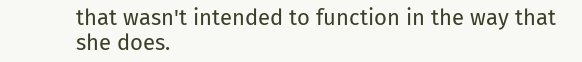that wasn't intended to function in the way that she does.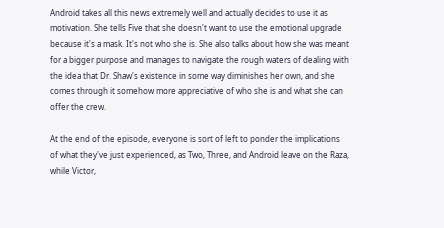Android takes all this news extremely well and actually decides to use it as motivation. She tells Five that she doesn't want to use the emotional upgrade because it's a mask. It's not who she is. She also talks about how she was meant for a bigger purpose and manages to navigate the rough waters of dealing with the idea that Dr. Shaw's existence in some way diminishes her own, and she comes through it somehow more appreciative of who she is and what she can offer the crew.

At the end of the episode, everyone is sort of left to ponder the implications of what they've just experienced, as Two, Three, and Android leave on the Raza, while Victor,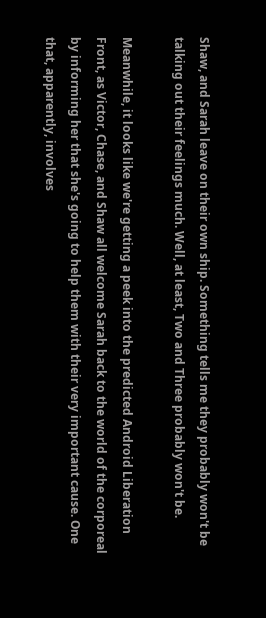Shaw, and Sarah leave on their own ship. Something tells me they probably won't be talking out their feelings much. Well, at least, Two and Three probably won't be.

Meanwhile, it looks like we're getting a peek into the predicted Android Liberation Front, as Victor, Chase, and Shaw all welcome Sarah back to the world of the corporeal by informing her that she's going to help them with their very important cause. One that, apparently, involves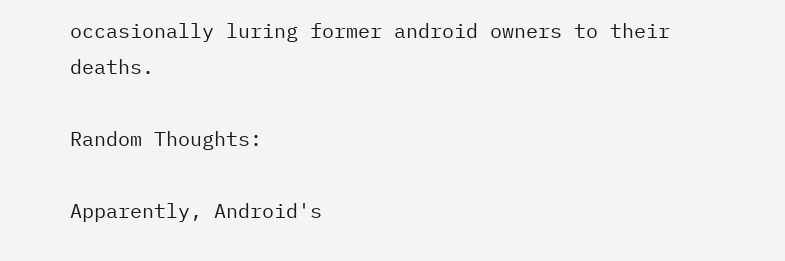occasionally luring former android owners to their deaths.

Random Thoughts:

Apparently, Android's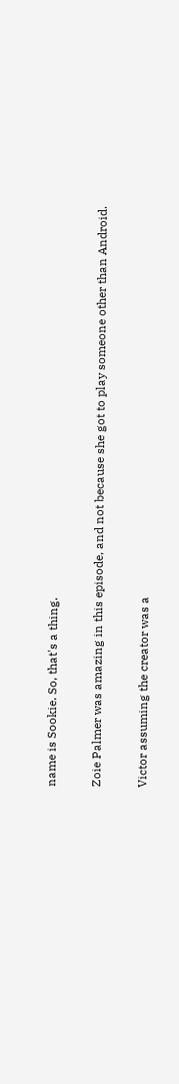name is Sookie. So, that's a thing.

Zoie Palmer was amazing in this episode, and not because she got to play someone other than Android.

Victor assuming the creator was a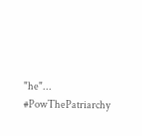"he"... #PowThePatriarchy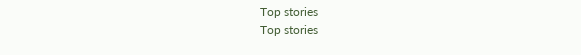Top stories
Top stories